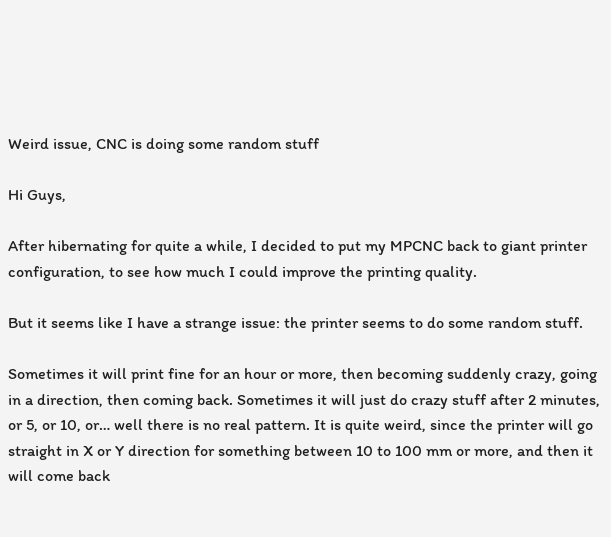Weird issue, CNC is doing some random stuff

Hi Guys,

After hibernating for quite a while, I decided to put my MPCNC back to giant printer configuration, to see how much I could improve the printing quality.

But it seems like I have a strange issue: the printer seems to do some random stuff.

Sometimes it will print fine for an hour or more, then becoming suddenly crazy, going in a direction, then coming back. Sometimes it will just do crazy stuff after 2 minutes, or 5, or 10, or… well there is no real pattern. It is quite weird, since the printer will go straight in X or Y direction for something between 10 to 100 mm or more, and then it will come back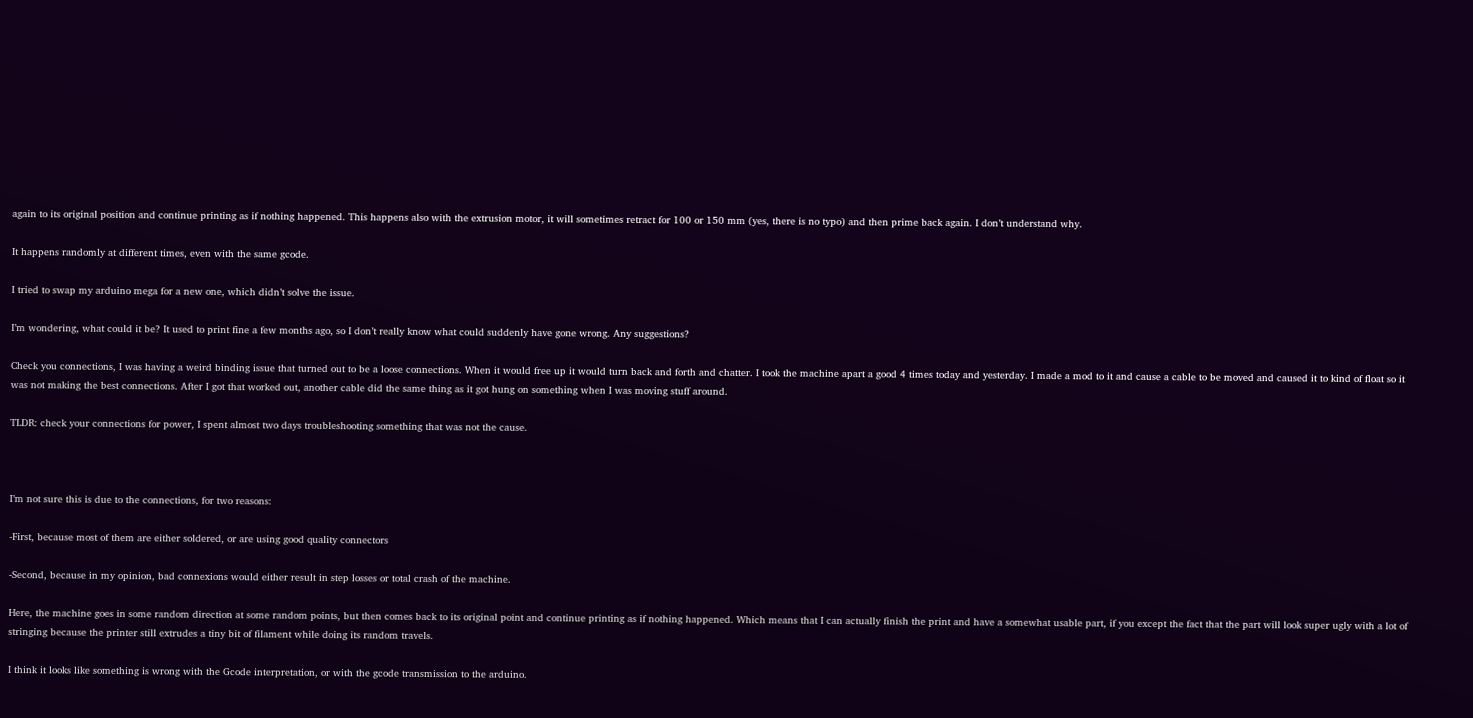again to its original position and continue printing as if nothing happened. This happens also with the extrusion motor, it will sometimes retract for 100 or 150 mm (yes, there is no typo) and then prime back again. I don’t understand why.

It happens randomly at different times, even with the same gcode.

I tried to swap my arduino mega for a new one, which didn’t solve the issue.

I’m wondering, what could it be? It used to print fine a few months ago, so I don’t really know what could suddenly have gone wrong. Any suggestions?

Check you connections, I was having a weird binding issue that turned out to be a loose connections. When it would free up it would turn back and forth and chatter. I took the machine apart a good 4 times today and yesterday. I made a mod to it and cause a cable to be moved and caused it to kind of float so it was not making the best connections. After I got that worked out, another cable did the same thing as it got hung on something when I was moving stuff around.

TLDR: check your connections for power, I spent almost two days troubleshooting something that was not the cause.



I’m not sure this is due to the connections, for two reasons:

-First, because most of them are either soldered, or are using good quality connectors

-Second, because in my opinion, bad connexions would either result in step losses or total crash of the machine.

Here, the machine goes in some random direction at some random points, but then comes back to its original point and continue printing as if nothing happened. Which means that I can actually finish the print and have a somewhat usable part, if you except the fact that the part will look super ugly with a lot of stringing because the printer still extrudes a tiny bit of filament while doing its random travels.

I think it looks like something is wrong with the Gcode interpretation, or with the gcode transmission to the arduino.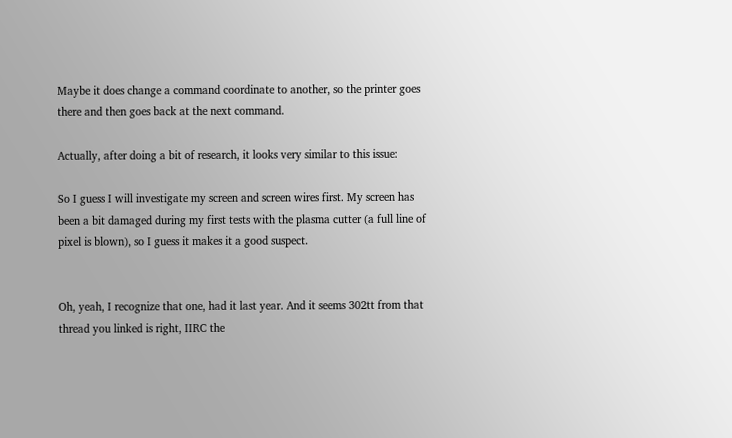Maybe it does change a command coordinate to another, so the printer goes there and then goes back at the next command.

Actually, after doing a bit of research, it looks very similar to this issue:

So I guess I will investigate my screen and screen wires first. My screen has been a bit damaged during my first tests with the plasma cutter (a full line of pixel is blown), so I guess it makes it a good suspect.


Oh, yeah, I recognize that one, had it last year. And it seems 302tt from that thread you linked is right, IIRC the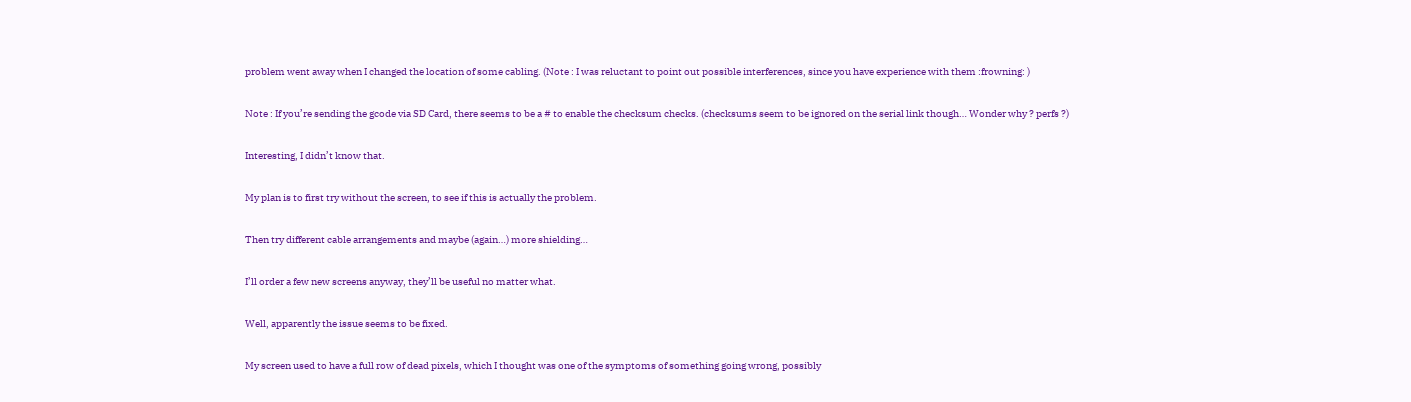problem went away when I changed the location of some cabling. (Note : I was reluctant to point out possible interferences, since you have experience with them :frowning: )

Note : If you’re sending the gcode via SD Card, there seems to be a # to enable the checksum checks. (checksums seem to be ignored on the serial link though… Wonder why ? perfs ?)

Interesting, I didn’t know that.

My plan is to first try without the screen, to see if this is actually the problem.

Then try different cable arrangements and maybe (again…) more shielding…

I’ll order a few new screens anyway, they’ll be useful no matter what.

Well, apparently the issue seems to be fixed.

My screen used to have a full row of dead pixels, which I thought was one of the symptoms of something going wrong, possibly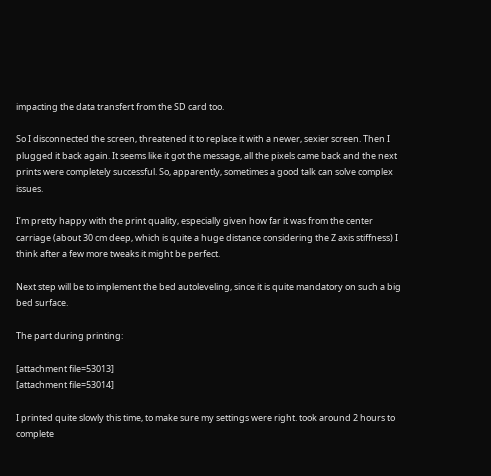impacting the data transfert from the SD card too.

So I disconnected the screen, threatened it to replace it with a newer, sexier screen. Then I plugged it back again. It seems like it got the message, all the pixels came back and the next prints were completely successful. So, apparently, sometimes a good talk can solve complex issues.

I’m pretty happy with the print quality, especially given how far it was from the center carriage (about 30 cm deep, which is quite a huge distance considering the Z axis stiffness) I think after a few more tweaks it might be perfect.

Next step will be to implement the bed autoleveling, since it is quite mandatory on such a big bed surface.

The part during printing:

[attachment file=53013]
[attachment file=53014]

I printed quite slowly this time, to make sure my settings were right. took around 2 hours to complete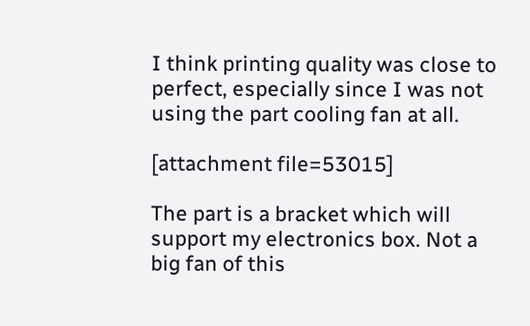I think printing quality was close to perfect, especially since I was not using the part cooling fan at all.

[attachment file=53015]

The part is a bracket which will support my electronics box. Not a big fan of this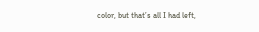color, but that’s all I had left,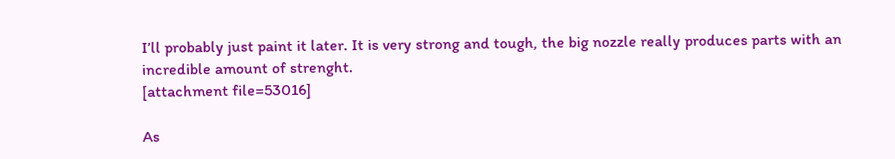I’ll probably just paint it later. It is very strong and tough, the big nozzle really produces parts with an incredible amount of strenght.
[attachment file=53016]

As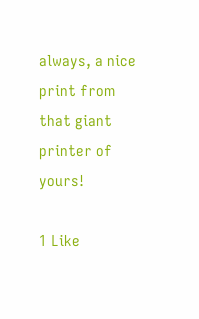always, a nice print from that giant printer of yours!

1 Like